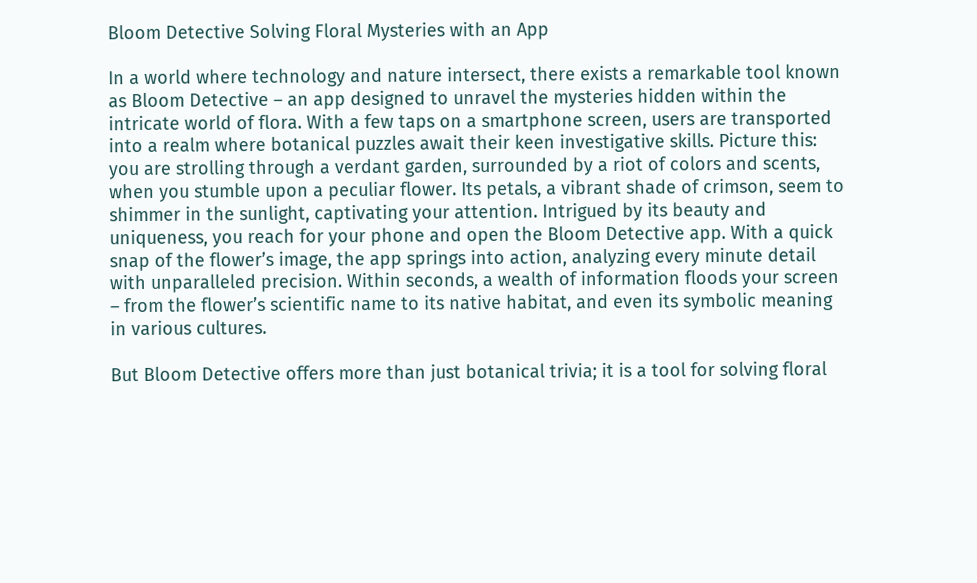Bloom Detective Solving Floral Mysteries with an App

In a world where technology and nature intersect, there exists a remarkable tool known as Bloom Detective – an app designed to unravel the mysteries hidden within the intricate world of flora. With a few taps on a smartphone screen, users are transported into a realm where botanical puzzles await their keen investigative skills. Picture this: you are strolling through a verdant garden, surrounded by a riot of colors and scents, when you stumble upon a peculiar flower. Its petals, a vibrant shade of crimson, seem to shimmer in the sunlight, captivating your attention. Intrigued by its beauty and uniqueness, you reach for your phone and open the Bloom Detective app. With a quick snap of the flower’s image, the app springs into action, analyzing every minute detail with unparalleled precision. Within seconds, a wealth of information floods your screen – from the flower’s scientific name to its native habitat, and even its symbolic meaning in various cultures.

But Bloom Detective offers more than just botanical trivia; it is a tool for solving floral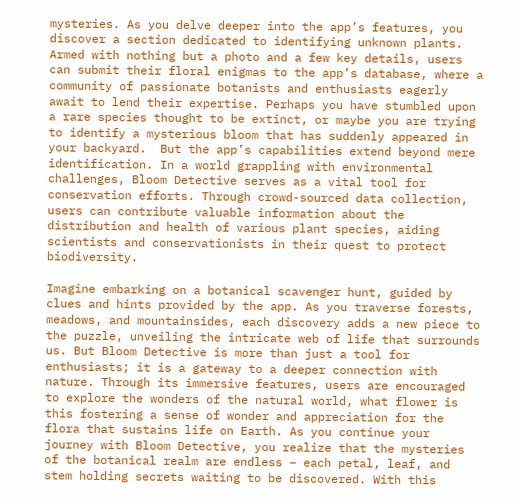mysteries. As you delve deeper into the app’s features, you discover a section dedicated to identifying unknown plants. Armed with nothing but a photo and a few key details, users can submit their floral enigmas to the app’s database, where a community of passionate botanists and enthusiasts eagerly await to lend their expertise. Perhaps you have stumbled upon a rare species thought to be extinct, or maybe you are trying to identify a mysterious bloom that has suddenly appeared in your backyard.  But the app’s capabilities extend beyond mere identification. In a world grappling with environmental challenges, Bloom Detective serves as a vital tool for conservation efforts. Through crowd-sourced data collection, users can contribute valuable information about the distribution and health of various plant species, aiding scientists and conservationists in their quest to protect biodiversity.

Imagine embarking on a botanical scavenger hunt, guided by clues and hints provided by the app. As you traverse forests, meadows, and mountainsides, each discovery adds a new piece to the puzzle, unveiling the intricate web of life that surrounds us. But Bloom Detective is more than just a tool for enthusiasts; it is a gateway to a deeper connection with nature. Through its immersive features, users are encouraged to explore the wonders of the natural world, what flower is this fostering a sense of wonder and appreciation for the flora that sustains life on Earth. As you continue your journey with Bloom Detective, you realize that the mysteries of the botanical realm are endless – each petal, leaf, and stem holding secrets waiting to be discovered. With this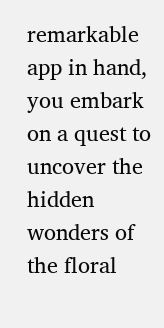remarkable app in hand, you embark on a quest to uncover the hidden wonders of the floral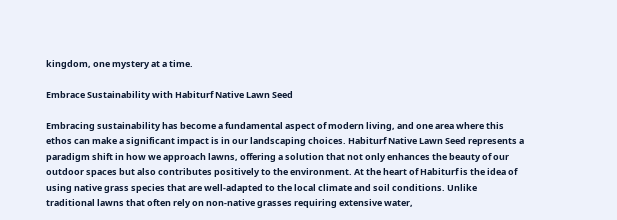kingdom, one mystery at a time.

Embrace Sustainability with Habiturf Native Lawn Seed

Embracing sustainability has become a fundamental aspect of modern living, and one area where this ethos can make a significant impact is in our landscaping choices. Habiturf Native Lawn Seed represents a paradigm shift in how we approach lawns, offering a solution that not only enhances the beauty of our outdoor spaces but also contributes positively to the environment. At the heart of Habiturf is the idea of using native grass species that are well-adapted to the local climate and soil conditions. Unlike traditional lawns that often rely on non-native grasses requiring extensive water,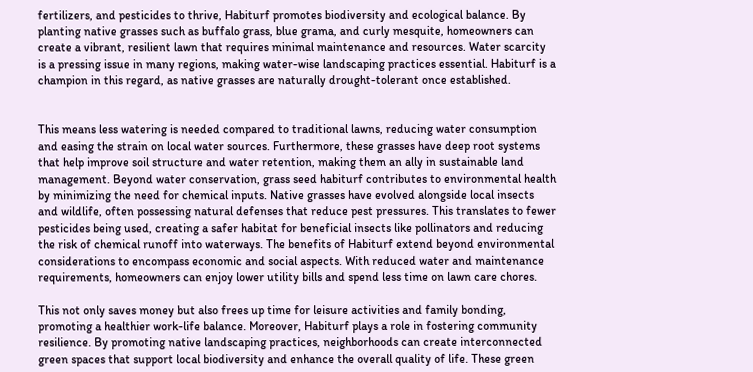fertilizers, and pesticides to thrive, Habiturf promotes biodiversity and ecological balance. By planting native grasses such as buffalo grass, blue grama, and curly mesquite, homeowners can create a vibrant, resilient lawn that requires minimal maintenance and resources. Water scarcity is a pressing issue in many regions, making water-wise landscaping practices essential. Habiturf is a champion in this regard, as native grasses are naturally drought-tolerant once established.


This means less watering is needed compared to traditional lawns, reducing water consumption and easing the strain on local water sources. Furthermore, these grasses have deep root systems that help improve soil structure and water retention, making them an ally in sustainable land management. Beyond water conservation, grass seed habiturf contributes to environmental health by minimizing the need for chemical inputs. Native grasses have evolved alongside local insects and wildlife, often possessing natural defenses that reduce pest pressures. This translates to fewer pesticides being used, creating a safer habitat for beneficial insects like pollinators and reducing the risk of chemical runoff into waterways. The benefits of Habiturf extend beyond environmental considerations to encompass economic and social aspects. With reduced water and maintenance requirements, homeowners can enjoy lower utility bills and spend less time on lawn care chores.

This not only saves money but also frees up time for leisure activities and family bonding, promoting a healthier work-life balance. Moreover, Habiturf plays a role in fostering community resilience. By promoting native landscaping practices, neighborhoods can create interconnected green spaces that support local biodiversity and enhance the overall quality of life. These green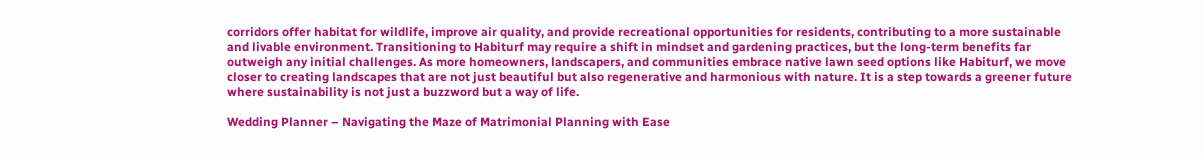corridors offer habitat for wildlife, improve air quality, and provide recreational opportunities for residents, contributing to a more sustainable and livable environment. Transitioning to Habiturf may require a shift in mindset and gardening practices, but the long-term benefits far outweigh any initial challenges. As more homeowners, landscapers, and communities embrace native lawn seed options like Habiturf, we move closer to creating landscapes that are not just beautiful but also regenerative and harmonious with nature. It is a step towards a greener future where sustainability is not just a buzzword but a way of life.

Wedding Planner – Navigating the Maze of Matrimonial Planning with Ease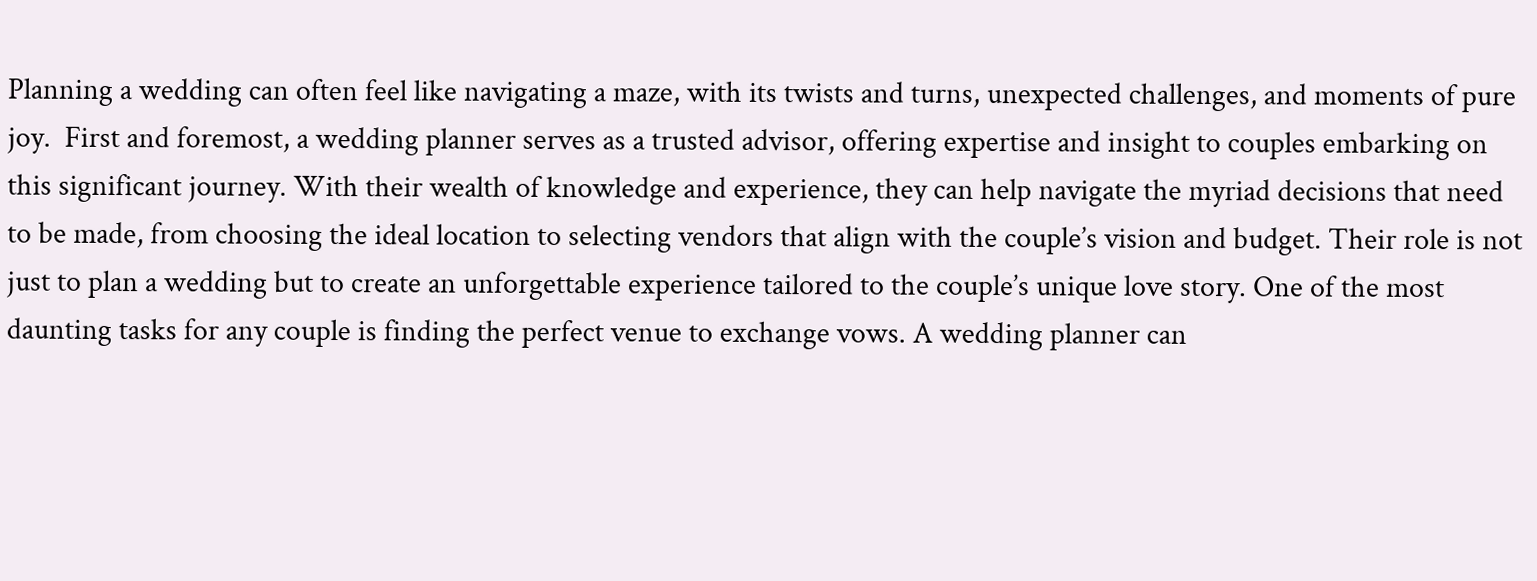Planning a wedding can often feel like navigating a maze, with its twists and turns, unexpected challenges, and moments of pure joy.  First and foremost, a wedding planner serves as a trusted advisor, offering expertise and insight to couples embarking on this significant journey. With their wealth of knowledge and experience, they can help navigate the myriad decisions that need to be made, from choosing the ideal location to selecting vendors that align with the couple’s vision and budget. Their role is not just to plan a wedding but to create an unforgettable experience tailored to the couple’s unique love story. One of the most daunting tasks for any couple is finding the perfect venue to exchange vows. A wedding planner can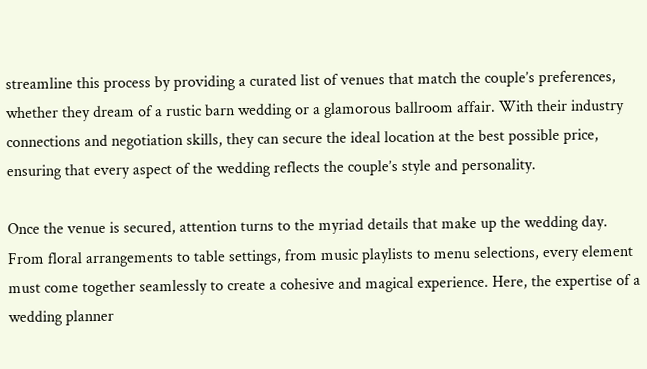streamline this process by providing a curated list of venues that match the couple’s preferences, whether they dream of a rustic barn wedding or a glamorous ballroom affair. With their industry connections and negotiation skills, they can secure the ideal location at the best possible price, ensuring that every aspect of the wedding reflects the couple’s style and personality.

Once the venue is secured, attention turns to the myriad details that make up the wedding day. From floral arrangements to table settings, from music playlists to menu selections, every element must come together seamlessly to create a cohesive and magical experience. Here, the expertise of a wedding planner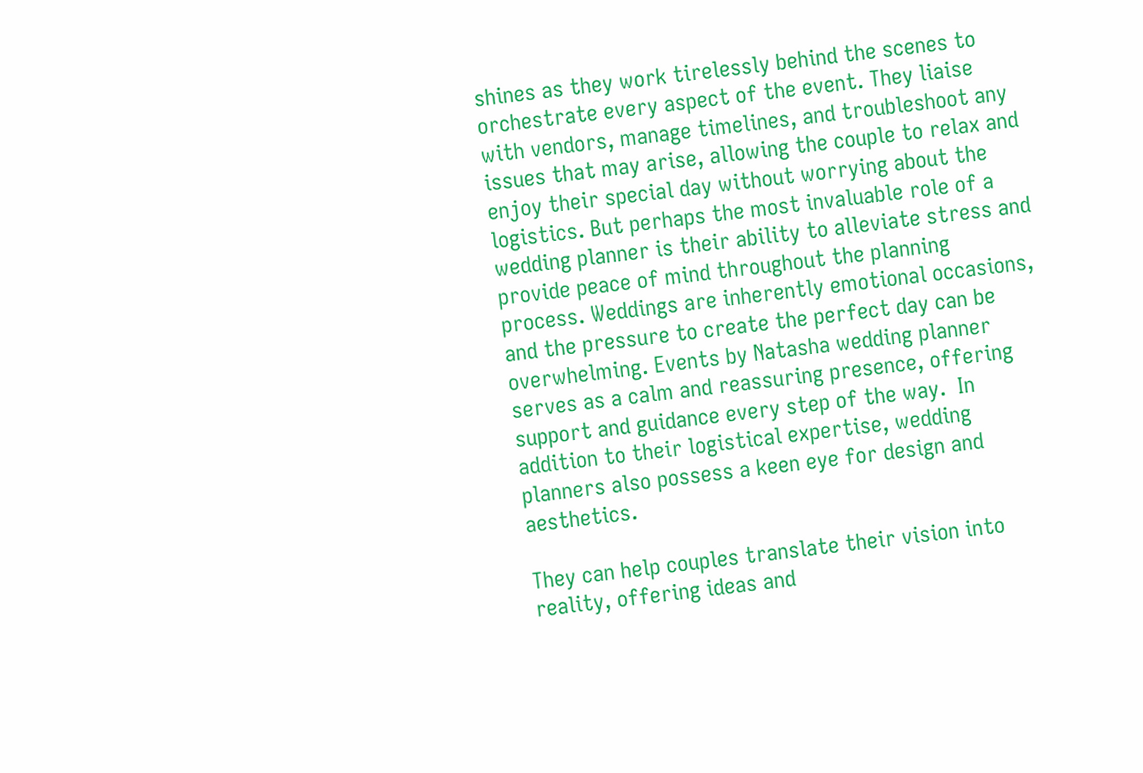shines as they work tirelessly behind the scenes to orchestrate every aspect of the event. They liaise with vendors, manage timelines, and troubleshoot any issues that may arise, allowing the couple to relax and enjoy their special day without worrying about the logistics. But perhaps the most invaluable role of a wedding planner is their ability to alleviate stress and provide peace of mind throughout the planning process. Weddings are inherently emotional occasions, and the pressure to create the perfect day can be overwhelming. Events by Natasha wedding planner serves as a calm and reassuring presence, offering support and guidance every step of the way.  In addition to their logistical expertise, wedding planners also possess a keen eye for design and aesthetics.

They can help couples translate their vision into reality, offering ideas and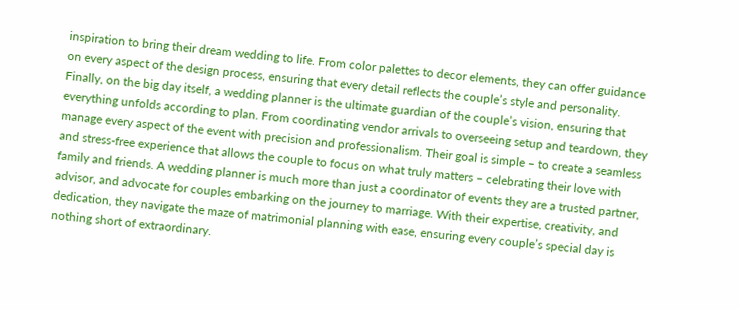inspiration to bring their dream wedding to life. From color palettes to decor elements, they can offer guidance on every aspect of the design process, ensuring that every detail reflects the couple’s style and personality. Finally, on the big day itself, a wedding planner is the ultimate guardian of the couple’s vision, ensuring that everything unfolds according to plan. From coordinating vendor arrivals to overseeing setup and teardown, they manage every aspect of the event with precision and professionalism. Their goal is simple – to create a seamless and stress-free experience that allows the couple to focus on what truly matters – celebrating their love with family and friends. A wedding planner is much more than just a coordinator of events they are a trusted partner, advisor, and advocate for couples embarking on the journey to marriage. With their expertise, creativity, and dedication, they navigate the maze of matrimonial planning with ease, ensuring every couple’s special day is nothing short of extraordinary.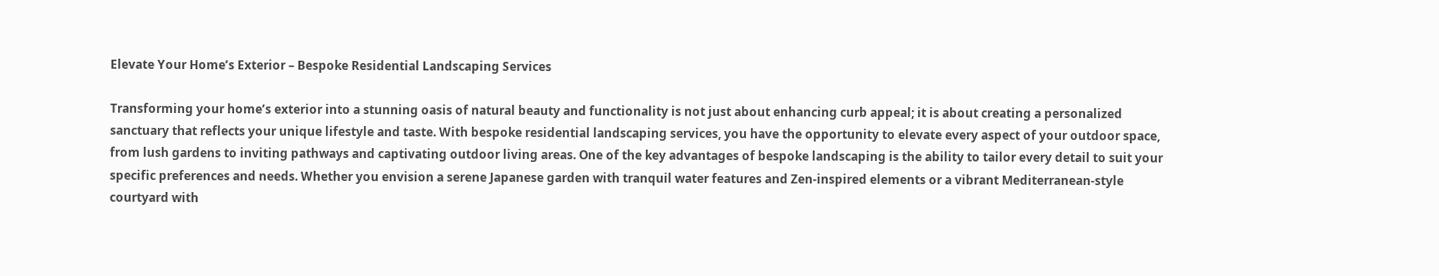Elevate Your Home’s Exterior – Bespoke Residential Landscaping Services

Transforming your home’s exterior into a stunning oasis of natural beauty and functionality is not just about enhancing curb appeal; it is about creating a personalized sanctuary that reflects your unique lifestyle and taste. With bespoke residential landscaping services, you have the opportunity to elevate every aspect of your outdoor space, from lush gardens to inviting pathways and captivating outdoor living areas. One of the key advantages of bespoke landscaping is the ability to tailor every detail to suit your specific preferences and needs. Whether you envision a serene Japanese garden with tranquil water features and Zen-inspired elements or a vibrant Mediterranean-style courtyard with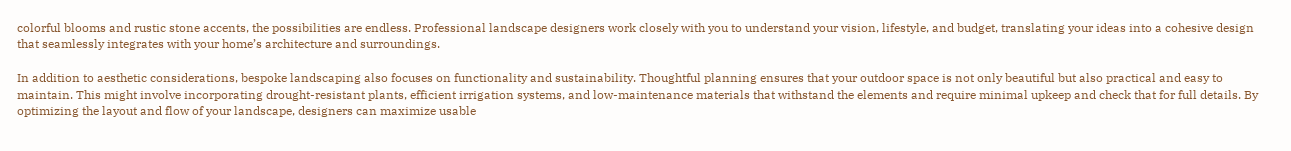colorful blooms and rustic stone accents, the possibilities are endless. Professional landscape designers work closely with you to understand your vision, lifestyle, and budget, translating your ideas into a cohesive design that seamlessly integrates with your home’s architecture and surroundings.

In addition to aesthetic considerations, bespoke landscaping also focuses on functionality and sustainability. Thoughtful planning ensures that your outdoor space is not only beautiful but also practical and easy to maintain. This might involve incorporating drought-resistant plants, efficient irrigation systems, and low-maintenance materials that withstand the elements and require minimal upkeep and check that for full details. By optimizing the layout and flow of your landscape, designers can maximize usable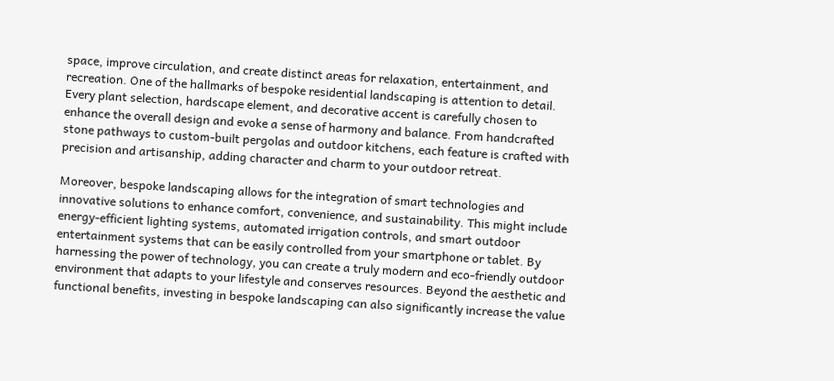space, improve circulation, and create distinct areas for relaxation, entertainment, and recreation. One of the hallmarks of bespoke residential landscaping is attention to detail. Every plant selection, hardscape element, and decorative accent is carefully chosen to enhance the overall design and evoke a sense of harmony and balance. From handcrafted stone pathways to custom-built pergolas and outdoor kitchens, each feature is crafted with precision and artisanship, adding character and charm to your outdoor retreat.

Moreover, bespoke landscaping allows for the integration of smart technologies and innovative solutions to enhance comfort, convenience, and sustainability. This might include energy-efficient lighting systems, automated irrigation controls, and smart outdoor entertainment systems that can be easily controlled from your smartphone or tablet. By harnessing the power of technology, you can create a truly modern and eco-friendly outdoor environment that adapts to your lifestyle and conserves resources. Beyond the aesthetic and functional benefits, investing in bespoke landscaping can also significantly increase the value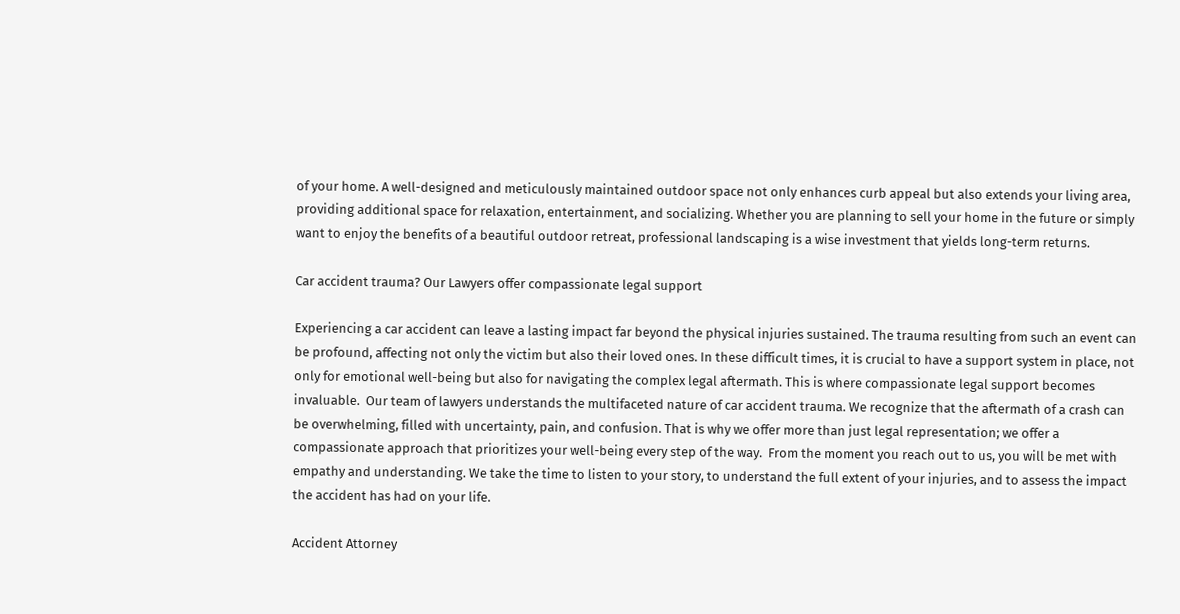of your home. A well-designed and meticulously maintained outdoor space not only enhances curb appeal but also extends your living area, providing additional space for relaxation, entertainment, and socializing. Whether you are planning to sell your home in the future or simply want to enjoy the benefits of a beautiful outdoor retreat, professional landscaping is a wise investment that yields long-term returns.

Car accident trauma? Our Lawyers offer compassionate legal support

Experiencing a car accident can leave a lasting impact far beyond the physical injuries sustained. The trauma resulting from such an event can be profound, affecting not only the victim but also their loved ones. In these difficult times, it is crucial to have a support system in place, not only for emotional well-being but also for navigating the complex legal aftermath. This is where compassionate legal support becomes invaluable.  Our team of lawyers understands the multifaceted nature of car accident trauma. We recognize that the aftermath of a crash can be overwhelming, filled with uncertainty, pain, and confusion. That is why we offer more than just legal representation; we offer a compassionate approach that prioritizes your well-being every step of the way.  From the moment you reach out to us, you will be met with empathy and understanding. We take the time to listen to your story, to understand the full extent of your injuries, and to assess the impact the accident has had on your life.

Accident Attorney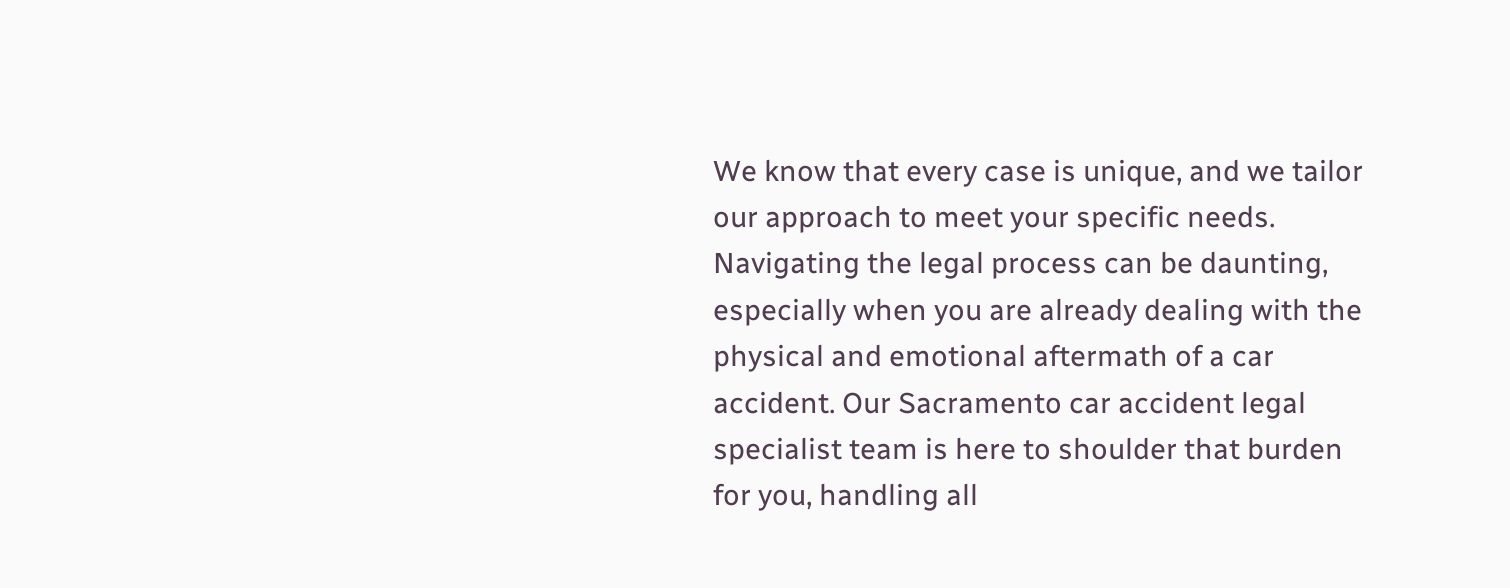We know that every case is unique, and we tailor our approach to meet your specific needs. Navigating the legal process can be daunting, especially when you are already dealing with the physical and emotional aftermath of a car accident. Our Sacramento car accident legal specialist team is here to shoulder that burden for you, handling all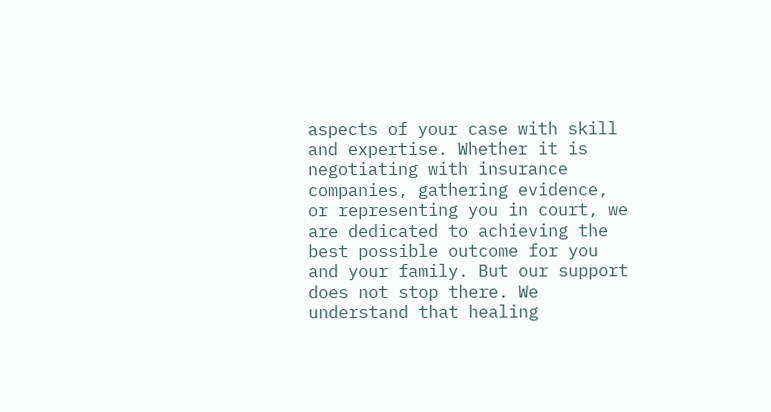aspects of your case with skill and expertise. Whether it is negotiating with insurance companies, gathering evidence, or representing you in court, we are dedicated to achieving the best possible outcome for you and your family. But our support does not stop there. We understand that healing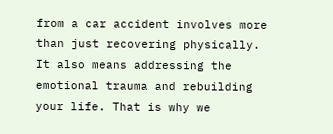from a car accident involves more than just recovering physically. It also means addressing the emotional trauma and rebuilding your life. That is why we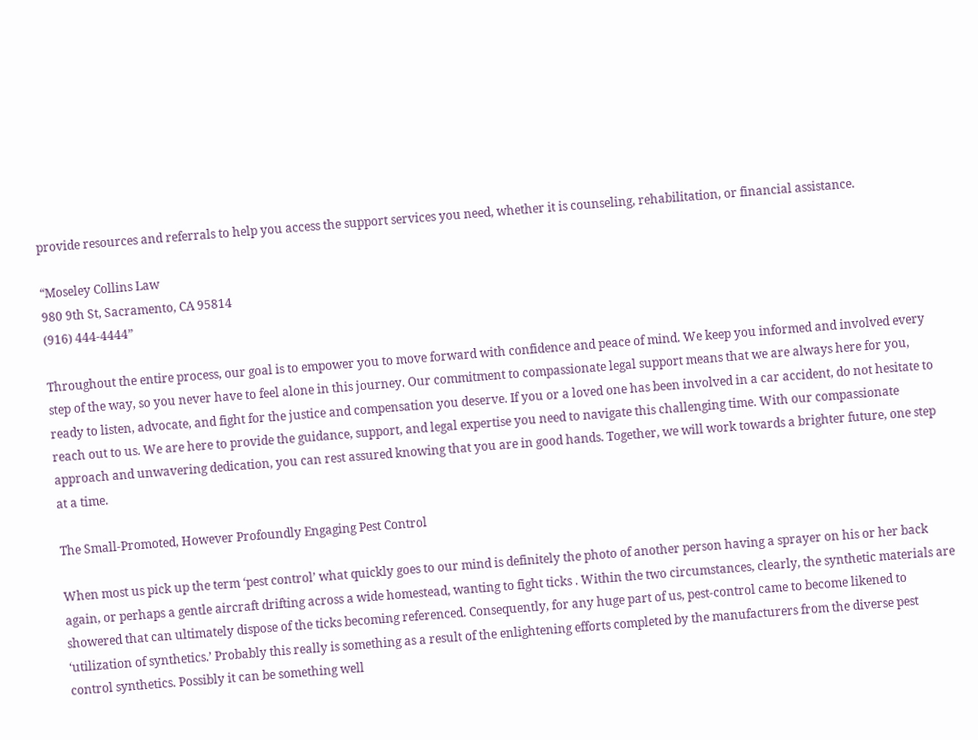provide resources and referrals to help you access the support services you need, whether it is counseling, rehabilitation, or financial assistance.

“Moseley Collins Law
980 9th St, Sacramento, CA 95814
(916) 444-4444”

Throughout the entire process, our goal is to empower you to move forward with confidence and peace of mind. We keep you informed and involved every step of the way, so you never have to feel alone in this journey. Our commitment to compassionate legal support means that we are always here for you, ready to listen, advocate, and fight for the justice and compensation you deserve. If you or a loved one has been involved in a car accident, do not hesitate to reach out to us. We are here to provide the guidance, support, and legal expertise you need to navigate this challenging time. With our compassionate approach and unwavering dedication, you can rest assured knowing that you are in good hands. Together, we will work towards a brighter future, one step at a time.

The Small-Promoted, However Profoundly Engaging Pest Control

When most us pick up the term ‘pest control’ what quickly goes to our mind is definitely the photo of another person having a sprayer on his or her back again, or perhaps a gentle aircraft drifting across a wide homestead, wanting to fight ticks . Within the two circumstances, clearly, the synthetic materials are showered that can ultimately dispose of the ticks becoming referenced. Consequently, for any huge part of us, pest-control came to become likened to ‘utilization of synthetics.’ Probably this really is something as a result of the enlightening efforts completed by the manufacturers from the diverse pest control synthetics. Possibly it can be something well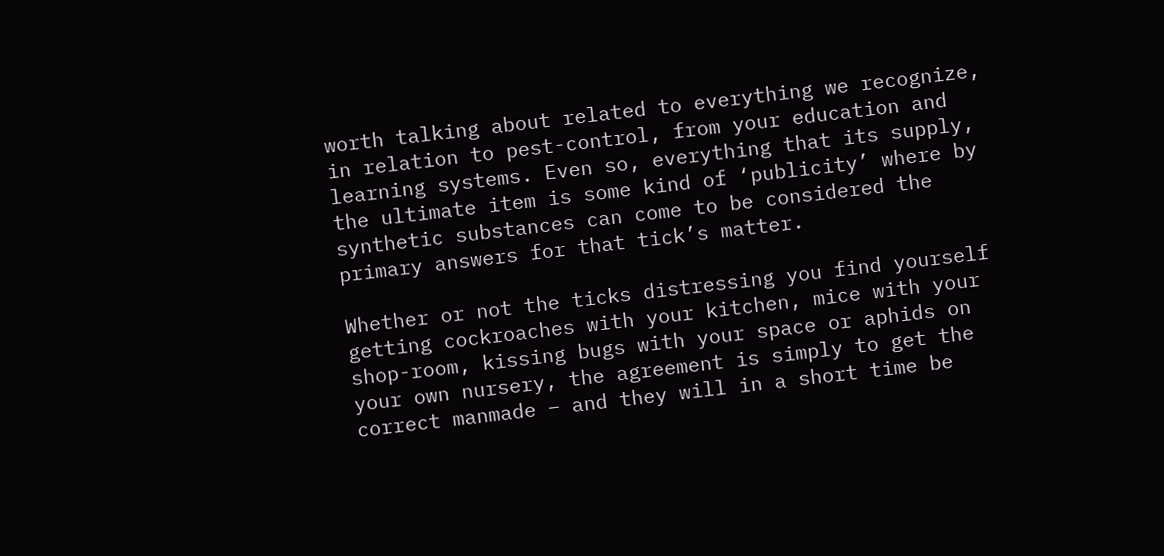worth talking about related to everything we recognize, in relation to pest-control, from your education and learning systems. Even so, everything that its supply, the ultimate item is some kind of ‘publicity’ where by synthetic substances can come to be considered the primary answers for that tick’s matter.

Whether or not the ticks distressing you find yourself getting cockroaches with your kitchen, mice with your shop-room, kissing bugs with your space or aphids on your own nursery, the agreement is simply to get the correct manmade – and they will in a short time be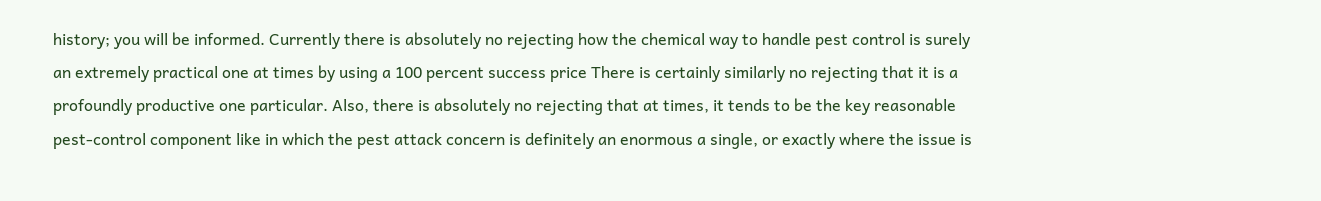history; you will be informed. Currently there is absolutely no rejecting how the chemical way to handle pest control is surely an extremely practical one at times by using a 100 percent success price There is certainly similarly no rejecting that it is a profoundly productive one particular. Also, there is absolutely no rejecting that at times, it tends to be the key reasonable pest-control component like in which the pest attack concern is definitely an enormous a single, or exactly where the issue is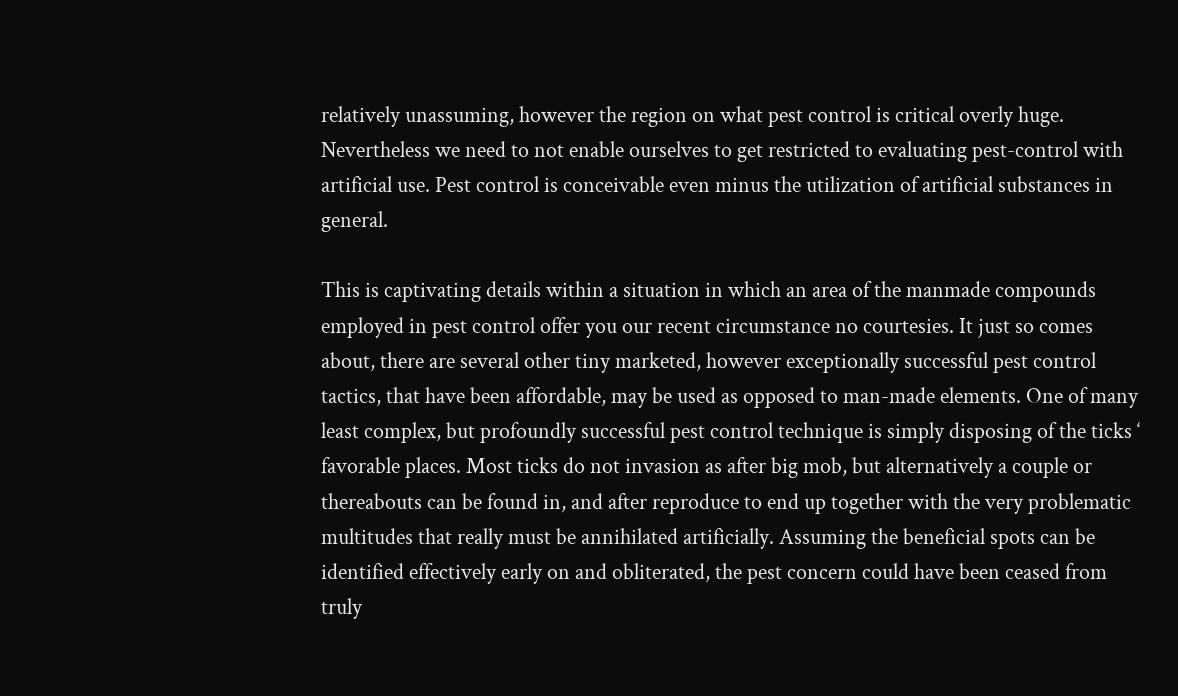relatively unassuming, however the region on what pest control is critical overly huge. Nevertheless we need to not enable ourselves to get restricted to evaluating pest-control with artificial use. Pest control is conceivable even minus the utilization of artificial substances in general.

This is captivating details within a situation in which an area of the manmade compounds employed in pest control offer you our recent circumstance no courtesies. It just so comes about, there are several other tiny marketed, however exceptionally successful pest control tactics, that have been affordable, may be used as opposed to man-made elements. One of many least complex, but profoundly successful pest control technique is simply disposing of the ticks ‘ favorable places. Most ticks do not invasion as after big mob, but alternatively a couple or thereabouts can be found in, and after reproduce to end up together with the very problematic multitudes that really must be annihilated artificially. Assuming the beneficial spots can be identified effectively early on and obliterated, the pest concern could have been ceased from truly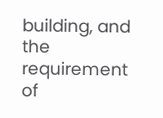building, and the requirement of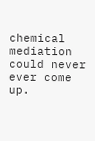chemical mediation could never ever come up.